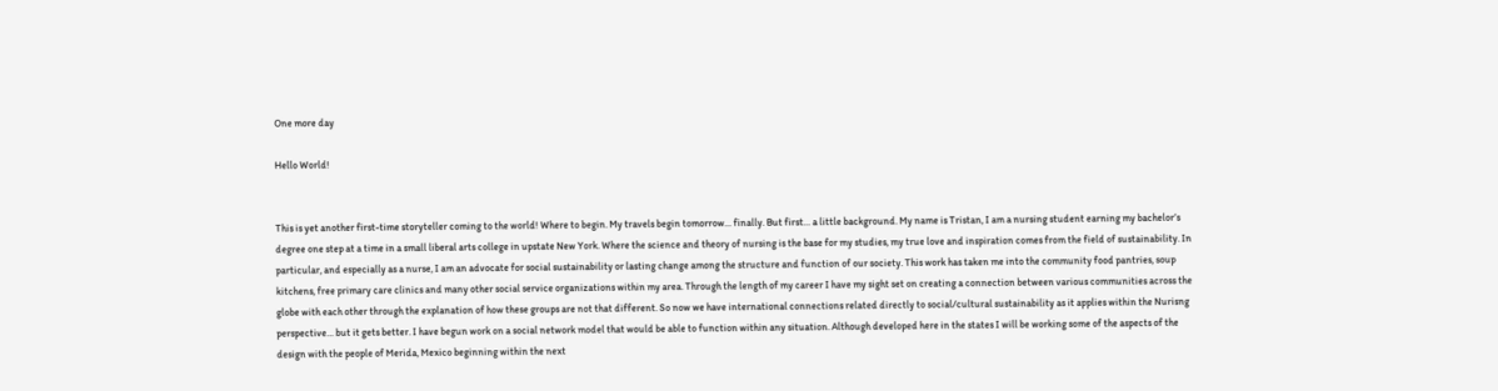One more day

Hello World!


This is yet another first-time storyteller coming to the world! Where to begin. My travels begin tomorrow… finally. But first… a little background. My name is Tristan, I am a nursing student earning my bachelor’s degree one step at a time in a small liberal arts college in upstate New York. Where the science and theory of nursing is the base for my studies, my true love and inspiration comes from the field of sustainability. In particular, and especially as a nurse, I am an advocate for social sustainability or lasting change among the structure and function of our society. This work has taken me into the community food pantries, soup kitchens, free primary care clinics and many other social service organizations within my area. Through the length of my career I have my sight set on creating a connection between various communities across the globe with each other through the explanation of how these groups are not that different. So now we have international connections related directly to social/cultural sustainability as it applies within the Nurisng perspective… but it gets better. I have begun work on a social network model that would be able to function within any situation. Although developed here in the states I will be working some of the aspects of the design with the people of Merida, Mexico beginning within the next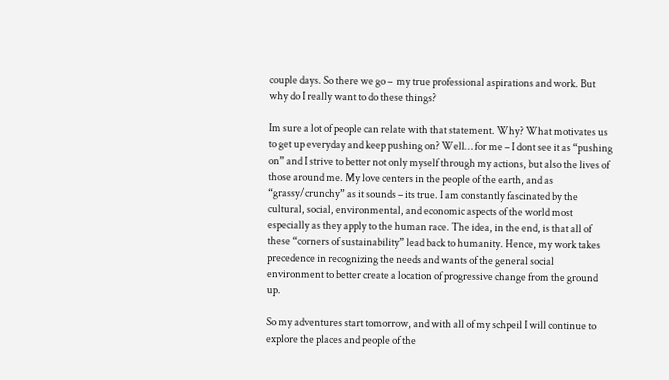couple days. So there we go –  my true professional aspirations and work. But why do I really want to do these things?

Im sure a lot of people can relate with that statement. Why? What motivates us to get up everyday and keep pushing on? Well… for me – I dont see it as “pushing on” and I strive to better not only myself through my actions, but also the lives of those around me. My love centers in the people of the earth, and as “grassy/crunchy” as it sounds – its true. I am constantly fascinated by the cultural, social, environmental, and economic aspects of the world most especially as they apply to the human race. The idea, in the end, is that all of these “corners of sustainability” lead back to humanity. Hence, my work takes precedence in recognizing the needs and wants of the general social environment to better create a location of progressive change from the ground up.

So my adventures start tomorrow, and with all of my schpeil I will continue to explore the places and people of the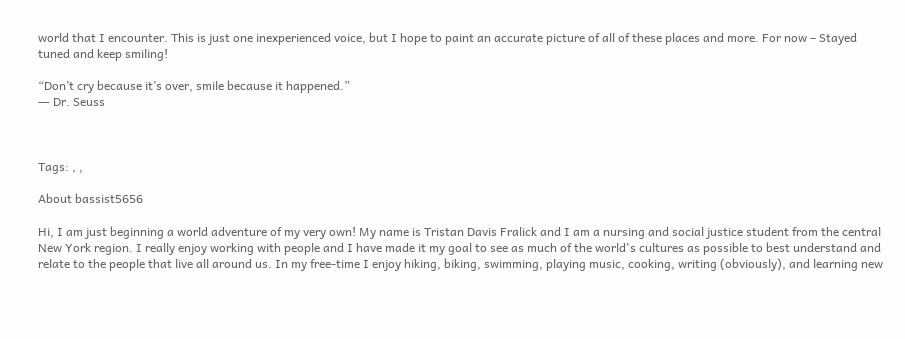world that I encounter. This is just one inexperienced voice, but I hope to paint an accurate picture of all of these places and more. For now – Stayed tuned and keep smiling!

“Don’t cry because it’s over, smile because it happened.”
― Dr. Seuss



Tags: , ,

About bassist5656

Hi, I am just beginning a world adventure of my very own! My name is Tristan Davis Fralick and I am a nursing and social justice student from the central New York region. I really enjoy working with people and I have made it my goal to see as much of the world's cultures as possible to best understand and relate to the people that live all around us. In my free-time I enjoy hiking, biking, swimming, playing music, cooking, writing (obviously), and learning new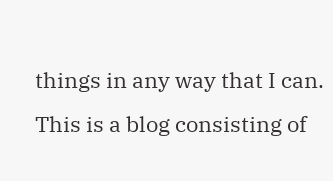things in any way that I can. This is a blog consisting of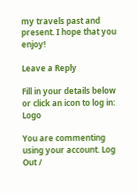my travels past and present. I hope that you enjoy!

Leave a Reply

Fill in your details below or click an icon to log in: Logo

You are commenting using your account. Log Out /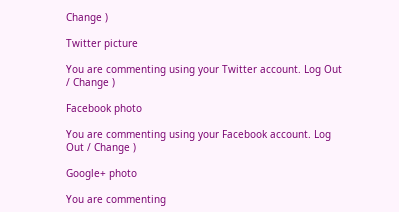Change )

Twitter picture

You are commenting using your Twitter account. Log Out / Change )

Facebook photo

You are commenting using your Facebook account. Log Out / Change )

Google+ photo

You are commenting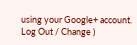using your Google+ account. Log Out / Change )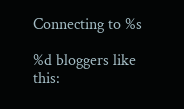Connecting to %s

%d bloggers like this: